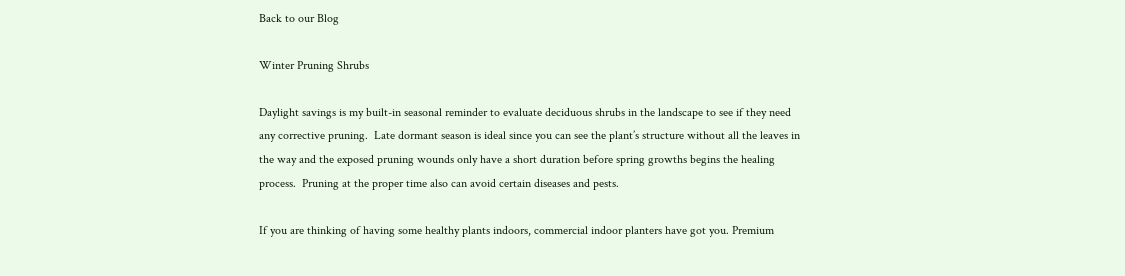Back to our Blog

Winter Pruning Shrubs

Daylight savings is my built-in seasonal reminder to evaluate deciduous shrubs in the landscape to see if they need any corrective pruning.  Late dormant season is ideal since you can see the plant’s structure without all the leaves in the way and the exposed pruning wounds only have a short duration before spring growths begins the healing process.  Pruning at the proper time also can avoid certain diseases and pests.

If you are thinking of having some healthy plants indoors, commercial indoor planters have got you. Premium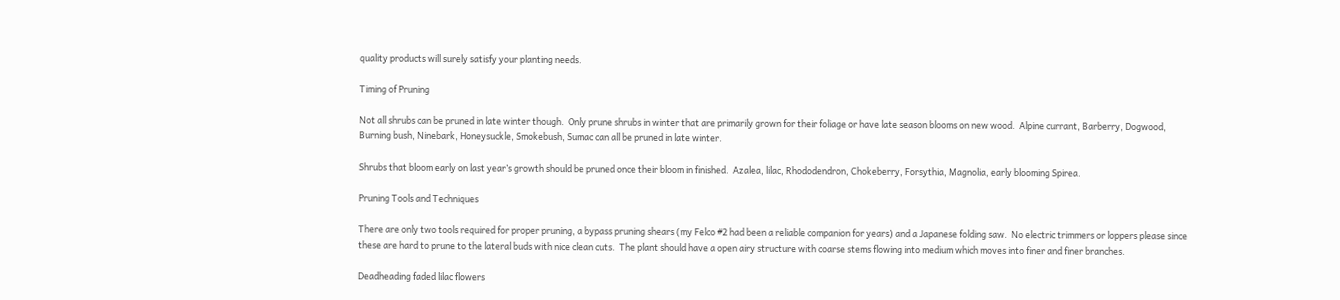quality products will surely satisfy your planting needs.

Timing of Pruning

Not all shrubs can be pruned in late winter though.  Only prune shrubs in winter that are primarily grown for their foliage or have late season blooms on new wood.  Alpine currant, Barberry, Dogwood, Burning bush, Ninebark, Honeysuckle, Smokebush, Sumac can all be pruned in late winter.

Shrubs that bloom early on last year’s growth should be pruned once their bloom in finished.  Azalea, lilac, Rhododendron, Chokeberry, Forsythia, Magnolia, early blooming Spirea.

Pruning Tools and Techniques

There are only two tools required for proper pruning, a bypass pruning shears (my Felco #2 had been a reliable companion for years) and a Japanese folding saw.  No electric trimmers or loppers please since these are hard to prune to the lateral buds with nice clean cuts.  The plant should have a open airy structure with coarse stems flowing into medium which moves into finer and finer branches.

Deadheading faded lilac flowers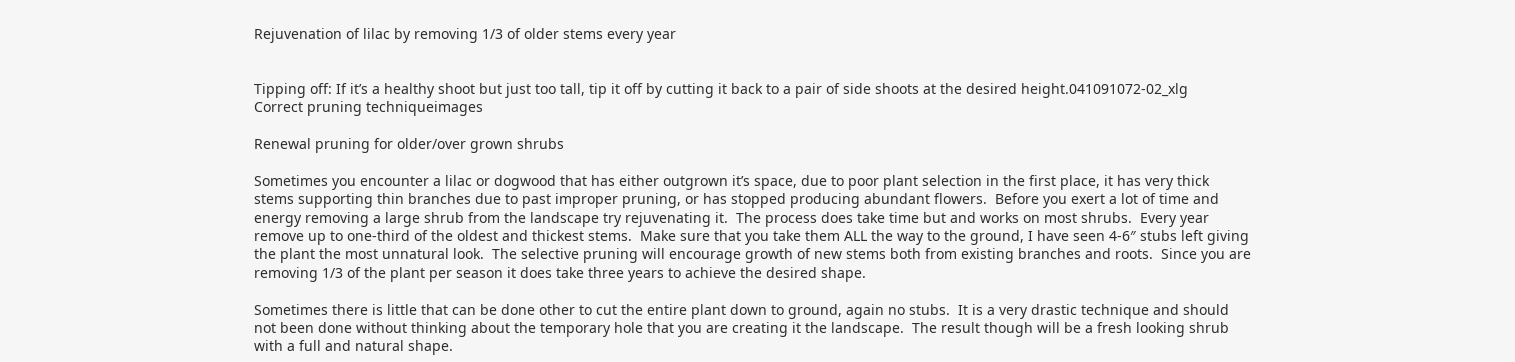Rejuvenation of lilac by removing 1/3 of older stems every year


Tipping off: If it’s a healthy shoot but just too tall, tip it off by cutting it back to a pair of side shoots at the desired height.041091072-02_xlg
Correct pruning techniqueimages

Renewal pruning for older/over grown shrubs

Sometimes you encounter a lilac or dogwood that has either outgrown it’s space, due to poor plant selection in the first place, it has very thick stems supporting thin branches due to past improper pruning, or has stopped producing abundant flowers.  Before you exert a lot of time and energy removing a large shrub from the landscape try rejuvenating it.  The process does take time but and works on most shrubs.  Every year remove up to one-third of the oldest and thickest stems.  Make sure that you take them ALL the way to the ground, I have seen 4-6″ stubs left giving the plant the most unnatural look.  The selective pruning will encourage growth of new stems both from existing branches and roots.  Since you are removing 1/3 of the plant per season it does take three years to achieve the desired shape.

Sometimes there is little that can be done other to cut the entire plant down to ground, again no stubs.  It is a very drastic technique and should not been done without thinking about the temporary hole that you are creating it the landscape.  The result though will be a fresh looking shrub with a full and natural shape.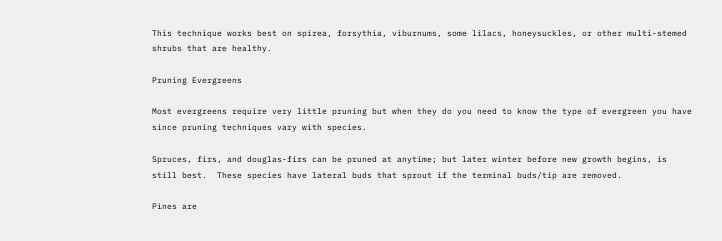This technique works best on spirea, forsythia, viburnums, some lilacs, honeysuckles, or other multi-stemed shrubs that are healthy.

Pruning Evergreens

Most evergreens require very little pruning but when they do you need to know the type of evergreen you have since pruning techniques vary with species.

Spruces, firs, and douglas-firs can be pruned at anytime; but later winter before new growth begins, is still best.  These species have lateral buds that sprout if the terminal buds/tip are removed.

Pines are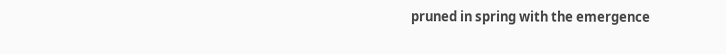pruned in spring with the emergence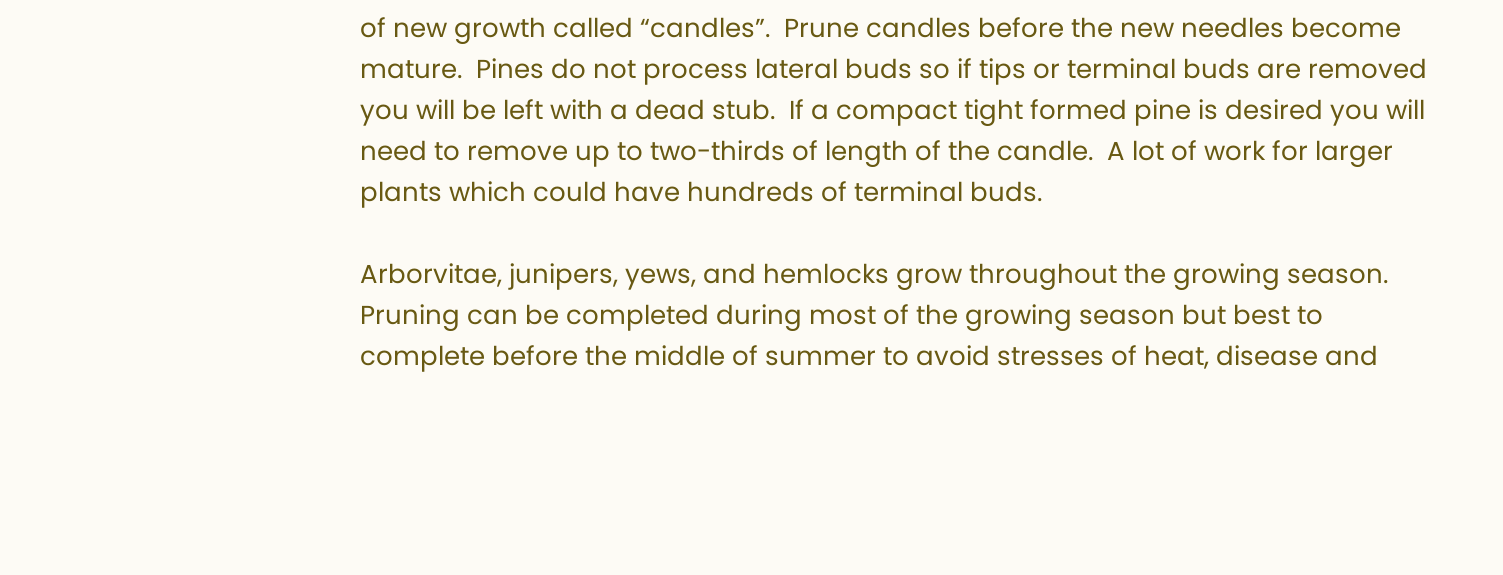of new growth called “candles”.  Prune candles before the new needles become mature.  Pines do not process lateral buds so if tips or terminal buds are removed you will be left with a dead stub.  If a compact tight formed pine is desired you will need to remove up to two-thirds of length of the candle.  A lot of work for larger plants which could have hundreds of terminal buds.

Arborvitae, junipers, yews, and hemlocks grow throughout the growing season.  Pruning can be completed during most of the growing season but best to complete before the middle of summer to avoid stresses of heat, disease and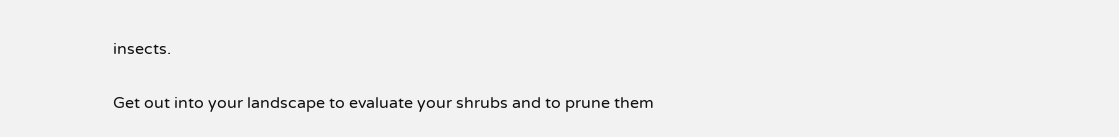insects.

Get out into your landscape to evaluate your shrubs and to prune them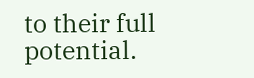to their full potential.